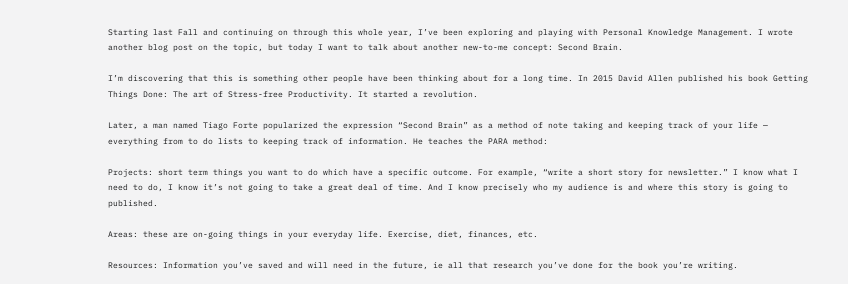Starting last Fall and continuing on through this whole year, I’ve been exploring and playing with Personal Knowledge Management. I wrote another blog post on the topic, but today I want to talk about another new-to-me concept: Second Brain.

I’m discovering that this is something other people have been thinking about for a long time. In 2015 David Allen published his book Getting Things Done: The art of Stress-free Productivity. It started a revolution.

Later, a man named Tiago Forte popularized the expression “Second Brain” as a method of note taking and keeping track of your life — everything from to do lists to keeping track of information. He teaches the PARA method:

Projects: short term things you want to do which have a specific outcome. For example, “write a short story for newsletter.” I know what I need to do, I know it’s not going to take a great deal of time. And I know precisely who my audience is and where this story is going to published.

Areas: these are on-going things in your everyday life. Exercise, diet, finances, etc.

Resources: Information you’ve saved and will need in the future, ie all that research you’ve done for the book you’re writing.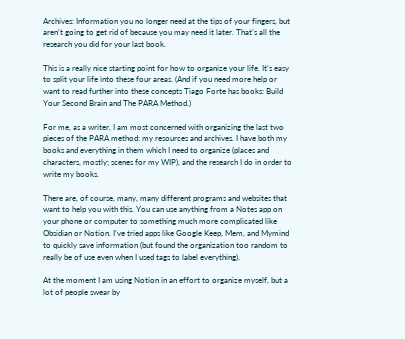Archives: Information you no longer need at the tips of your fingers, but aren’t going to get rid of because you may need it later. That’s all the research you did for your last book.

This is a really nice starting point for how to organize your life. It’s easy to split your life into these four areas. (And if you need more help or want to read further into these concepts Tiago Forte has books: Build Your Second Brain and The PARA Method.)

For me, as a writer, I am most concerned with organizing the last two pieces of the PARA method: my resources and archives. I have both my books and everything in them which I need to organize (places and characters, mostly; scenes for my WIP), and the research I do in order to write my books.

There are, of course, many, many different programs and websites that want to help you with this. You can use anything from a Notes app on your phone or computer to something much more complicated like Obsidian or Notion. I’ve tried apps like Google Keep, Mem, and Mymind to quickly save information (but found the organization too random to really be of use even when I used tags to label everything).

At the moment I am using Notion in an effort to organize myself, but a lot of people swear by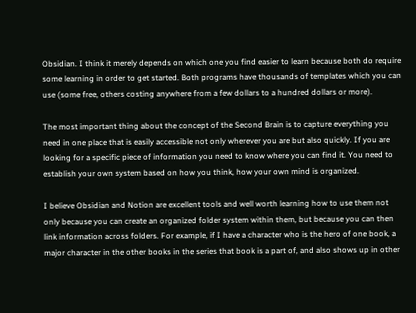Obsidian. I think it merely depends on which one you find easier to learn because both do require some learning in order to get started. Both programs have thousands of templates which you can use (some free, others costing anywhere from a few dollars to a hundred dollars or more).

The most important thing about the concept of the Second Brain is to capture everything you need in one place that is easily accessible not only wherever you are but also quickly. If you are looking for a specific piece of information you need to know where you can find it. You need to establish your own system based on how you think, how your own mind is organized.

I believe Obsidian and Notion are excellent tools and well worth learning how to use them not only because you can create an organized folder system within them, but because you can then link information across folders. For example, if I have a character who is the hero of one book, a major character in the other books in the series that book is a part of, and also shows up in other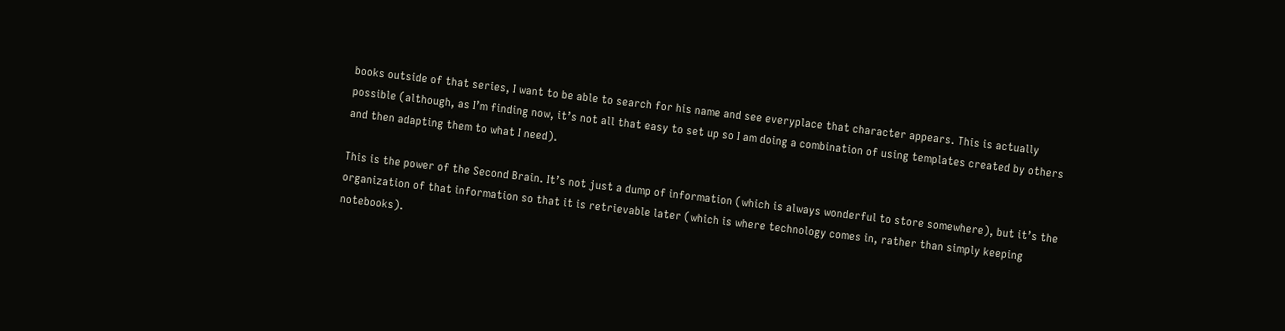books outside of that series, I want to be able to search for his name and see everyplace that character appears. This is actually possible (although, as I’m finding now, it’s not all that easy to set up so I am doing a combination of using templates created by others and then adapting them to what I need).

This is the power of the Second Brain. It’s not just a dump of information (which is always wonderful to store somewhere), but it’s the organization of that information so that it is retrievable later (which is where technology comes in, rather than simply keeping notebooks).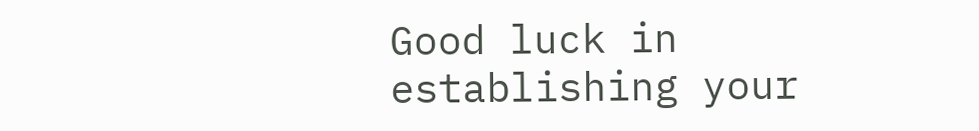Good luck in establishing your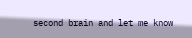second brain and let me know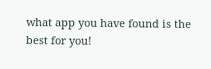what app you have found is the best for you!